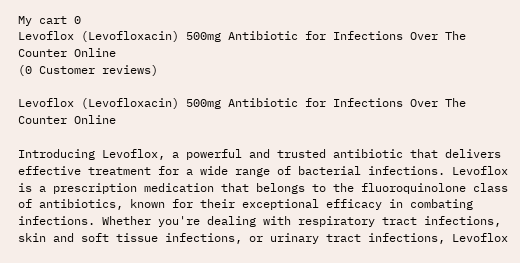My cart 0
Levoflox (Levofloxacin) 500mg Antibiotic for Infections Over The Counter Online
(0 Customer reviews)

Levoflox (Levofloxacin) 500mg Antibiotic for Infections Over The Counter Online

Introducing Levoflox, a powerful and trusted antibiotic that delivers effective treatment for a wide range of bacterial infections. Levoflox is a prescription medication that belongs to the fluoroquinolone class of antibiotics, known for their exceptional efficacy in combating infections. Whether you're dealing with respiratory tract infections, skin and soft tissue infections, or urinary tract infections, Levoflox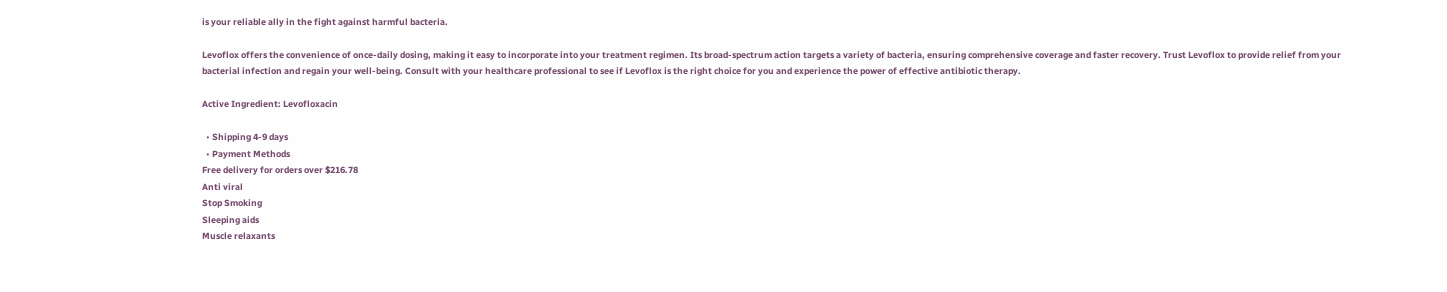is your reliable ally in the fight against harmful bacteria.

Levoflox offers the convenience of once-daily dosing, making it easy to incorporate into your treatment regimen. Its broad-spectrum action targets a variety of bacteria, ensuring comprehensive coverage and faster recovery. Trust Levoflox to provide relief from your bacterial infection and regain your well-being. Consult with your healthcare professional to see if Levoflox is the right choice for you and experience the power of effective antibiotic therapy.

Active Ingredient: Levofloxacin

  • Shipping 4-9 days
  • Payment Methods
Free delivery for orders over $216.78
Anti viral
Stop Smoking
Sleeping aids
Muscle relaxants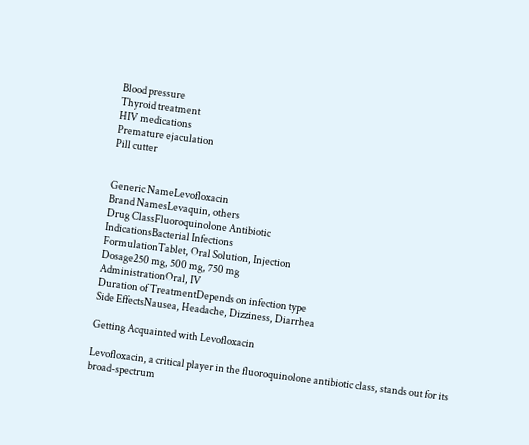Blood pressure
Thyroid treatment
HIV medications
Premature ejaculation
Pill cutter


Generic NameLevofloxacin
Brand NamesLevaquin, others
Drug ClassFluoroquinolone Antibiotic
IndicationsBacterial Infections
FormulationTablet, Oral Solution, Injection
Dosage250 mg, 500 mg, 750 mg
AdministrationOral, IV
Duration of TreatmentDepends on infection type
Side EffectsNausea, Headache, Dizziness, Diarrhea

Getting Acquainted with Levofloxacin

Levofloxacin, a critical player in the fluoroquinolone antibiotic class, stands out for its broad-spectrum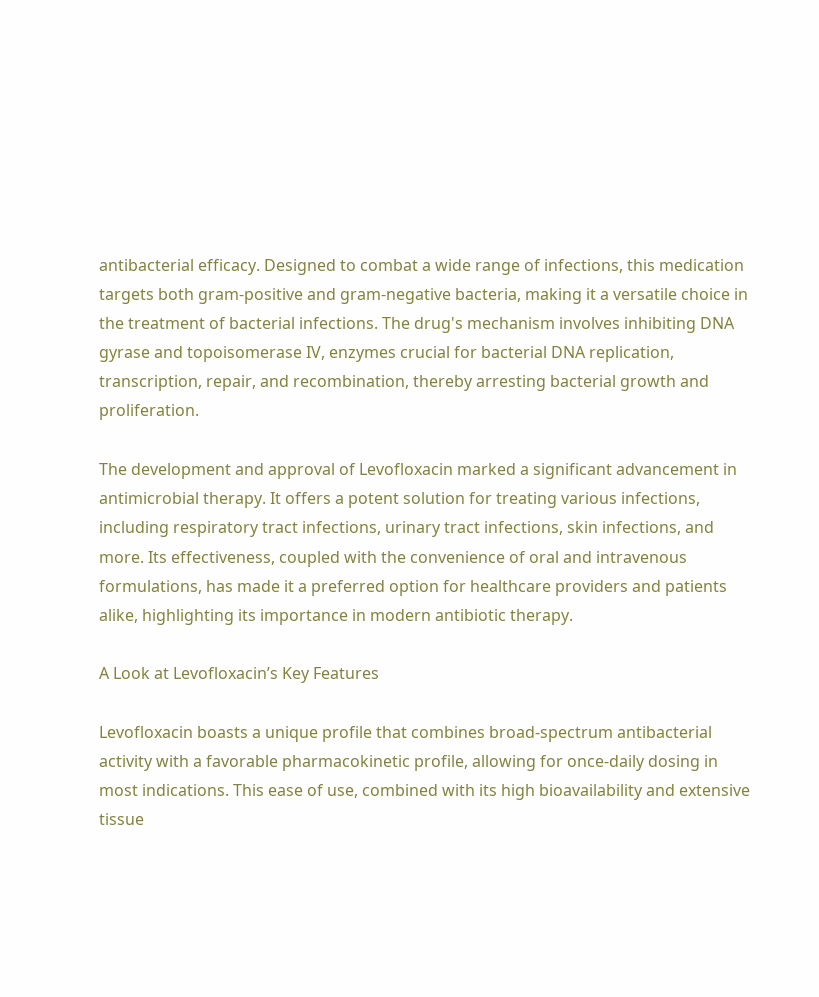antibacterial efficacy. Designed to combat a wide range of infections, this medication targets both gram-positive and gram-negative bacteria, making it a versatile choice in the treatment of bacterial infections. The drug's mechanism involves inhibiting DNA gyrase and topoisomerase IV, enzymes crucial for bacterial DNA replication, transcription, repair, and recombination, thereby arresting bacterial growth and proliferation.

The development and approval of Levofloxacin marked a significant advancement in antimicrobial therapy. It offers a potent solution for treating various infections, including respiratory tract infections, urinary tract infections, skin infections, and more. Its effectiveness, coupled with the convenience of oral and intravenous formulations, has made it a preferred option for healthcare providers and patients alike, highlighting its importance in modern antibiotic therapy.

A Look at Levofloxacin’s Key Features

Levofloxacin boasts a unique profile that combines broad-spectrum antibacterial activity with a favorable pharmacokinetic profile, allowing for once-daily dosing in most indications. This ease of use, combined with its high bioavailability and extensive tissue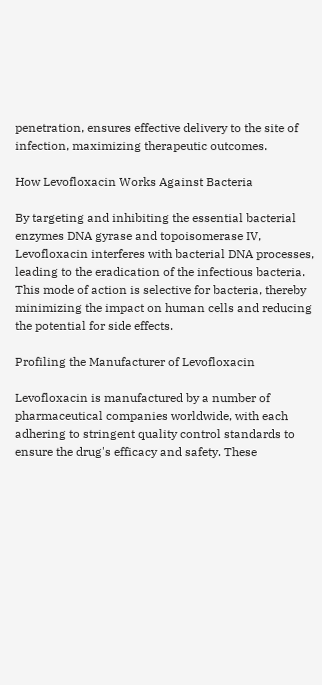penetration, ensures effective delivery to the site of infection, maximizing therapeutic outcomes.

How Levofloxacin Works Against Bacteria

By targeting and inhibiting the essential bacterial enzymes DNA gyrase and topoisomerase IV, Levofloxacin interferes with bacterial DNA processes, leading to the eradication of the infectious bacteria. This mode of action is selective for bacteria, thereby minimizing the impact on human cells and reducing the potential for side effects.

Profiling the Manufacturer of Levofloxacin

Levofloxacin is manufactured by a number of pharmaceutical companies worldwide, with each adhering to stringent quality control standards to ensure the drug's efficacy and safety. These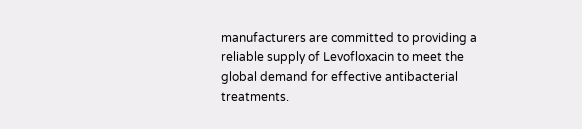manufacturers are committed to providing a reliable supply of Levofloxacin to meet the global demand for effective antibacterial treatments.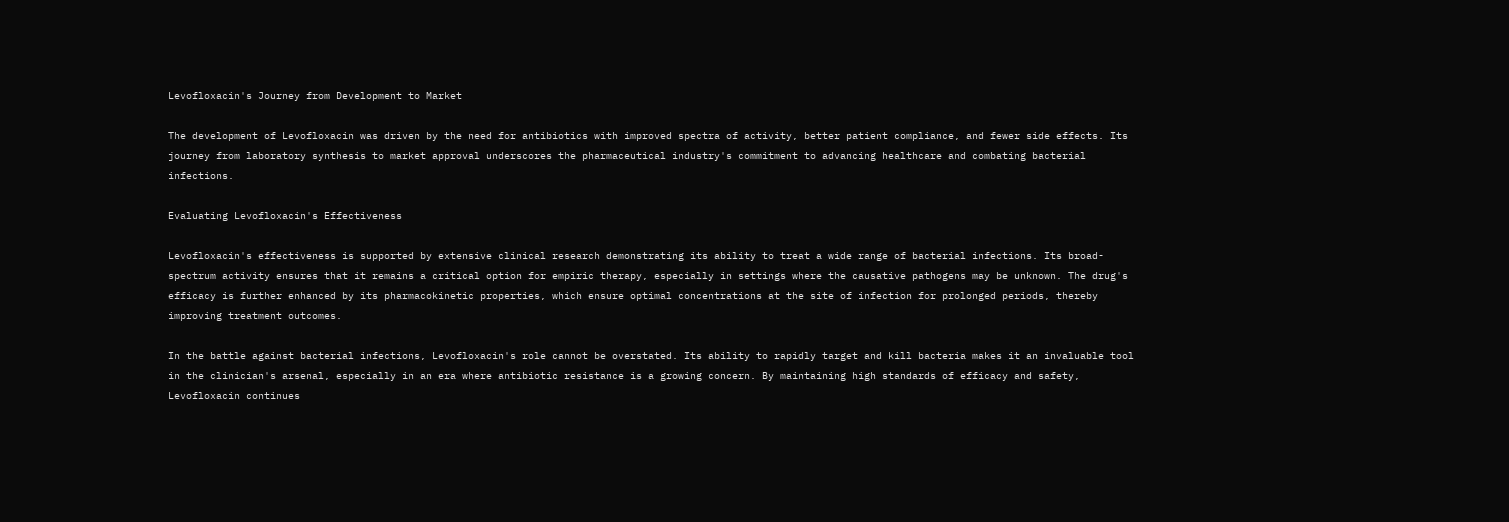Levofloxacin's Journey from Development to Market

The development of Levofloxacin was driven by the need for antibiotics with improved spectra of activity, better patient compliance, and fewer side effects. Its journey from laboratory synthesis to market approval underscores the pharmaceutical industry's commitment to advancing healthcare and combating bacterial infections.

Evaluating Levofloxacin's Effectiveness

Levofloxacin's effectiveness is supported by extensive clinical research demonstrating its ability to treat a wide range of bacterial infections. Its broad-spectrum activity ensures that it remains a critical option for empiric therapy, especially in settings where the causative pathogens may be unknown. The drug's efficacy is further enhanced by its pharmacokinetic properties, which ensure optimal concentrations at the site of infection for prolonged periods, thereby improving treatment outcomes.

In the battle against bacterial infections, Levofloxacin's role cannot be overstated. Its ability to rapidly target and kill bacteria makes it an invaluable tool in the clinician's arsenal, especially in an era where antibiotic resistance is a growing concern. By maintaining high standards of efficacy and safety, Levofloxacin continues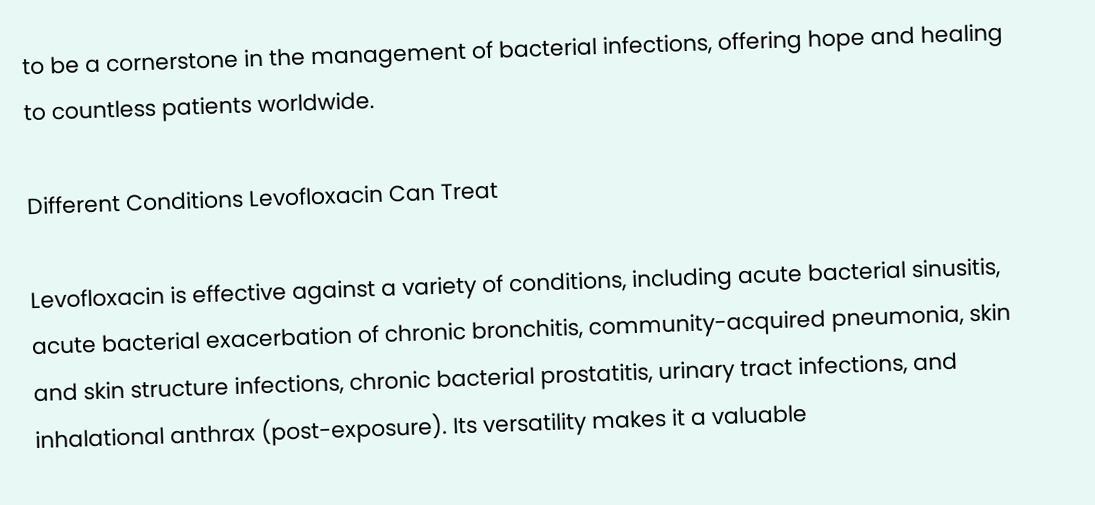to be a cornerstone in the management of bacterial infections, offering hope and healing to countless patients worldwide.

Different Conditions Levofloxacin Can Treat

Levofloxacin is effective against a variety of conditions, including acute bacterial sinusitis, acute bacterial exacerbation of chronic bronchitis, community-acquired pneumonia, skin and skin structure infections, chronic bacterial prostatitis, urinary tract infections, and inhalational anthrax (post-exposure). Its versatility makes it a valuable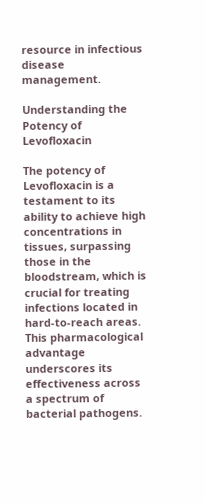resource in infectious disease management.

Understanding the Potency of Levofloxacin

The potency of Levofloxacin is a testament to its ability to achieve high concentrations in tissues, surpassing those in the bloodstream, which is crucial for treating infections located in hard-to-reach areas. This pharmacological advantage underscores its effectiveness across a spectrum of bacterial pathogens.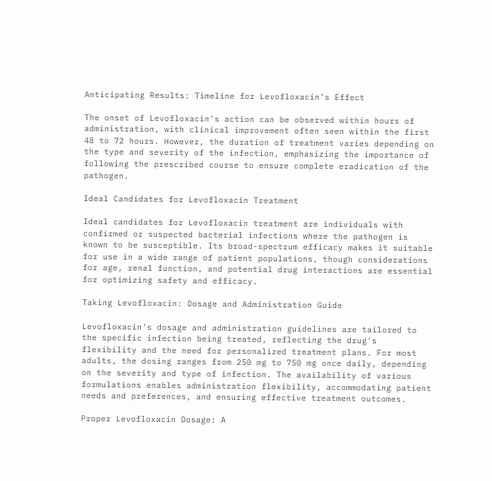Anticipating Results: Timeline for Levofloxacin’s Effect

The onset of Levofloxacin's action can be observed within hours of administration, with clinical improvement often seen within the first 48 to 72 hours. However, the duration of treatment varies depending on the type and severity of the infection, emphasizing the importance of following the prescribed course to ensure complete eradication of the pathogen.

Ideal Candidates for Levofloxacin Treatment

Ideal candidates for Levofloxacin treatment are individuals with confirmed or suspected bacterial infections where the pathogen is known to be susceptible. Its broad-spectrum efficacy makes it suitable for use in a wide range of patient populations, though considerations for age, renal function, and potential drug interactions are essential for optimizing safety and efficacy.

Taking Levofloxacin: Dosage and Administration Guide

Levofloxacin's dosage and administration guidelines are tailored to the specific infection being treated, reflecting the drug's flexibility and the need for personalized treatment plans. For most adults, the dosing ranges from 250 mg to 750 mg once daily, depending on the severity and type of infection. The availability of various formulations enables administration flexibility, accommodating patient needs and preferences, and ensuring effective treatment outcomes.

Proper Levofloxacin Dosage: A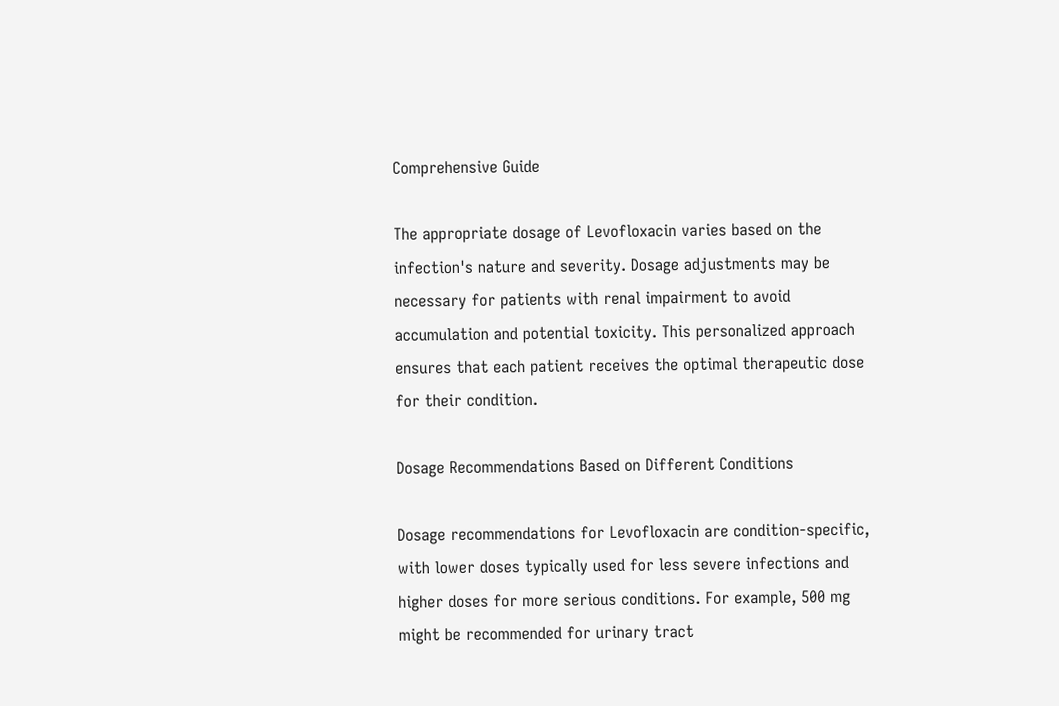Comprehensive Guide

The appropriate dosage of Levofloxacin varies based on the infection's nature and severity. Dosage adjustments may be necessary for patients with renal impairment to avoid accumulation and potential toxicity. This personalized approach ensures that each patient receives the optimal therapeutic dose for their condition.

Dosage Recommendations Based on Different Conditions

Dosage recommendations for Levofloxacin are condition-specific, with lower doses typically used for less severe infections and higher doses for more serious conditions. For example, 500 mg might be recommended for urinary tract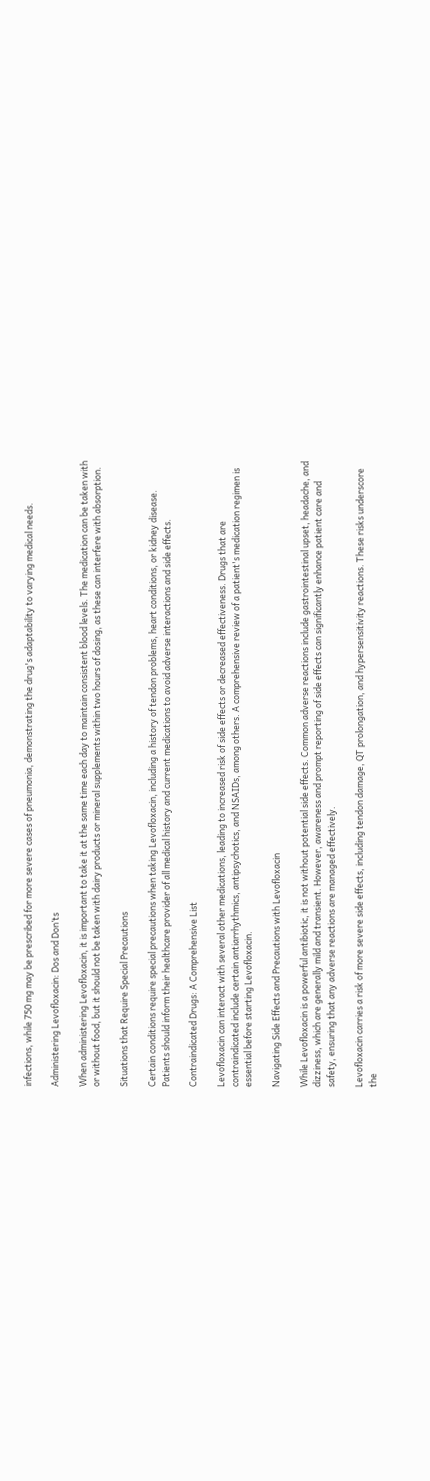infections, while 750 mg may be prescribed for more severe cases of pneumonia, demonstrating the drug's adaptability to varying medical needs.

Administering Levofloxacin: Dos and Don’ts

When administering Levofloxacin, it is important to take it at the same time each day to maintain consistent blood levels. The medication can be taken with or without food, but it should not be taken with dairy products or mineral supplements within two hours of dosing, as these can interfere with absorption.

Situations that Require Special Precautions

Certain conditions require special precautions when taking Levofloxacin, including a history of tendon problems, heart conditions, or kidney disease. Patients should inform their healthcare provider of all medical history and current medications to avoid adverse interactions and side effects.

Contraindicated Drugs: A Comprehensive List

Levofloxacin can interact with several other medications, leading to increased risk of side effects or decreased effectiveness. Drugs that are contraindicated include certain antiarrhythmics, antipsychotics, and NSAIDs, among others. A comprehensive review of a patient's medication regimen is essential before starting Levofloxacin.

Navigating Side Effects and Precautions with Levofloxacin

While Levofloxacin is a powerful antibiotic, it is not without potential side effects. Common adverse reactions include gastrointestinal upset, headache, and dizziness, which are generally mild and transient. However, awareness and prompt reporting of side effects can significantly enhance patient care and safety, ensuring that any adverse reactions are managed effectively.

Levofloxacin carries a risk of more severe side effects, including tendon damage, QT prolongation, and hypersensitivity reactions. These risks underscore the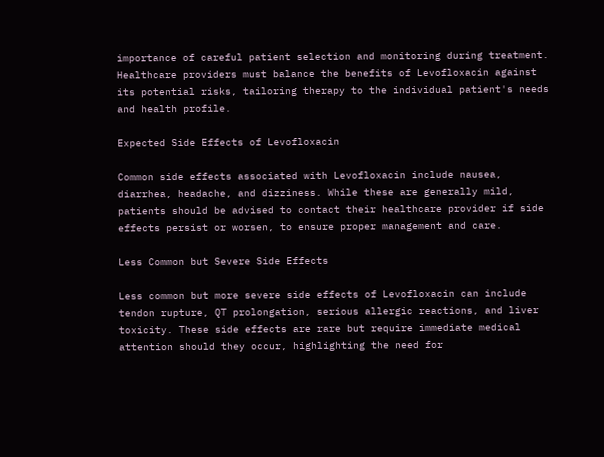importance of careful patient selection and monitoring during treatment. Healthcare providers must balance the benefits of Levofloxacin against its potential risks, tailoring therapy to the individual patient's needs and health profile.

Expected Side Effects of Levofloxacin

Common side effects associated with Levofloxacin include nausea, diarrhea, headache, and dizziness. While these are generally mild, patients should be advised to contact their healthcare provider if side effects persist or worsen, to ensure proper management and care.

Less Common but Severe Side Effects

Less common but more severe side effects of Levofloxacin can include tendon rupture, QT prolongation, serious allergic reactions, and liver toxicity. These side effects are rare but require immediate medical attention should they occur, highlighting the need for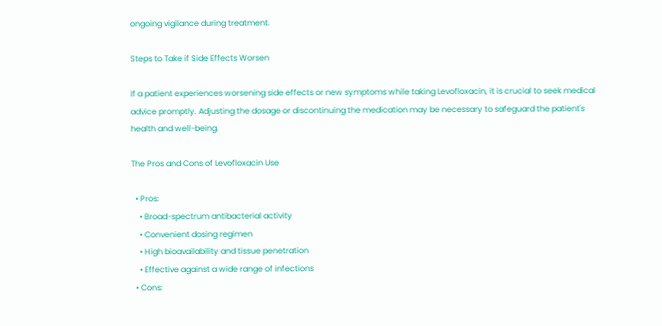ongoing vigilance during treatment.

Steps to Take if Side Effects Worsen

If a patient experiences worsening side effects or new symptoms while taking Levofloxacin, it is crucial to seek medical advice promptly. Adjusting the dosage or discontinuing the medication may be necessary to safeguard the patient's health and well-being.

The Pros and Cons of Levofloxacin Use

  • Pros:
    • Broad-spectrum antibacterial activity
    • Convenient dosing regimen
    • High bioavailability and tissue penetration
    • Effective against a wide range of infections
  • Cons: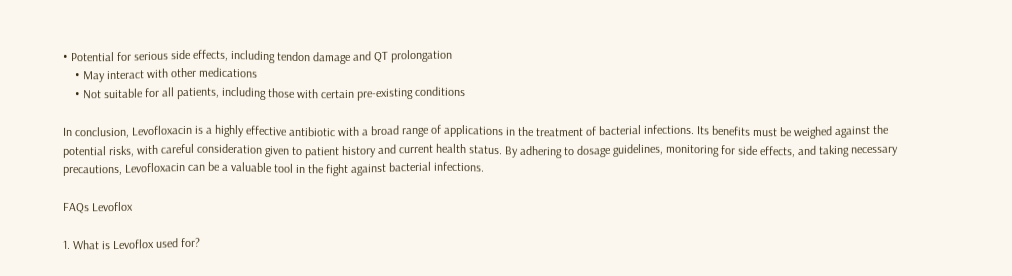• Potential for serious side effects, including tendon damage and QT prolongation
    • May interact with other medications
    • Not suitable for all patients, including those with certain pre-existing conditions

In conclusion, Levofloxacin is a highly effective antibiotic with a broad range of applications in the treatment of bacterial infections. Its benefits must be weighed against the potential risks, with careful consideration given to patient history and current health status. By adhering to dosage guidelines, monitoring for side effects, and taking necessary precautions, Levofloxacin can be a valuable tool in the fight against bacterial infections.

FAQs Levoflox

1. What is Levoflox used for?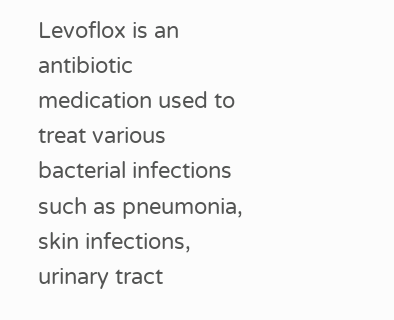Levoflox is an antibiotic medication used to treat various bacterial infections such as pneumonia, skin infections, urinary tract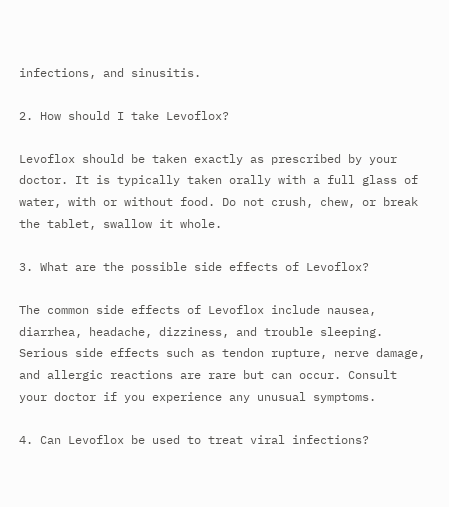infections, and sinusitis.

2. How should I take Levoflox?

Levoflox should be taken exactly as prescribed by your doctor. It is typically taken orally with a full glass of water, with or without food. Do not crush, chew, or break the tablet, swallow it whole.

3. What are the possible side effects of Levoflox?

The common side effects of Levoflox include nausea, diarrhea, headache, dizziness, and trouble sleeping. Serious side effects such as tendon rupture, nerve damage, and allergic reactions are rare but can occur. Consult your doctor if you experience any unusual symptoms.

4. Can Levoflox be used to treat viral infections?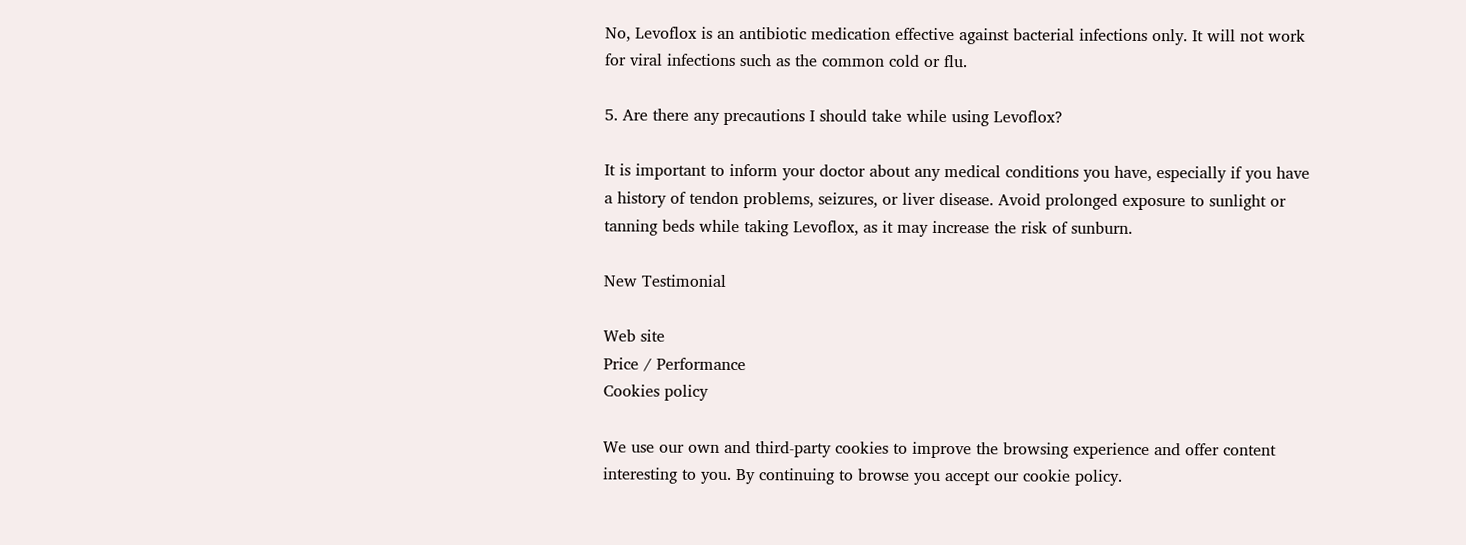No, Levoflox is an antibiotic medication effective against bacterial infections only. It will not work for viral infections such as the common cold or flu.

5. Are there any precautions I should take while using Levoflox?

It is important to inform your doctor about any medical conditions you have, especially if you have a history of tendon problems, seizures, or liver disease. Avoid prolonged exposure to sunlight or tanning beds while taking Levoflox, as it may increase the risk of sunburn.

New Testimonial

Web site
Price / Performance
Cookies policy

We use our own and third-party cookies to improve the browsing experience and offer content interesting to you. By continuing to browse you accept our cookie policy.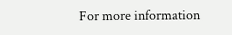For more information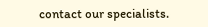contact our specialists.